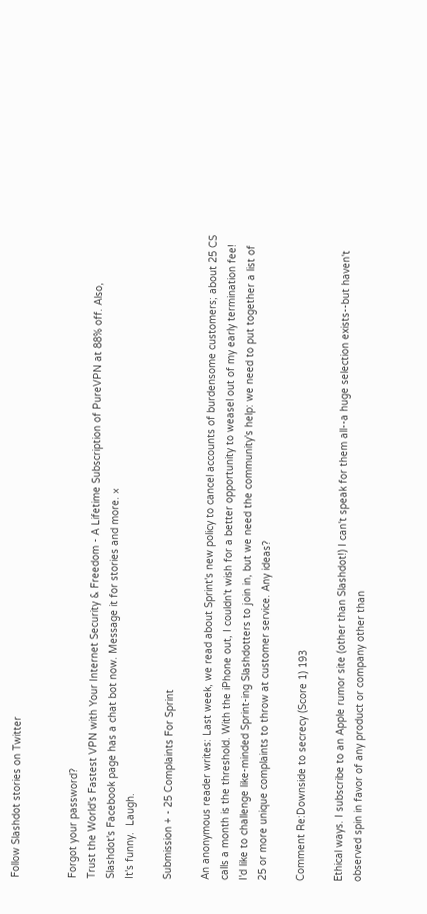Follow Slashdot stories on Twitter


Forgot your password?
Trust the World's Fastest VPN with Your Internet Security & Freedom - A Lifetime Subscription of PureVPN at 88% off. Also, Slashdot's Facebook page has a chat bot now. Message it for stories and more. ×
It's funny.  Laugh.

Submission + - 25 Complaints For Sprint

An anonymous reader writes: Last week, we read about Sprint's new policy to cancel accounts of burdensome customers; about 25 CS calls a month is the threshold. With the iPhone out, I couldn't wish for a better opportunity to weasel out of my early termination fee! I'd like to challenge like-minded Sprint-ing Slashdotters to join in, but we need the community's help: we need to put together a list of 25 or more unique complaints to throw at customer service. Any ideas?

Comment Re:Downside to secrecy (Score 1) 193

Ethical ways. I subscribe to an Apple rumor site (other than Slashdot!) I can't speak for them all--a huge selection exists--but haven't observed spin in favor of any product or company other than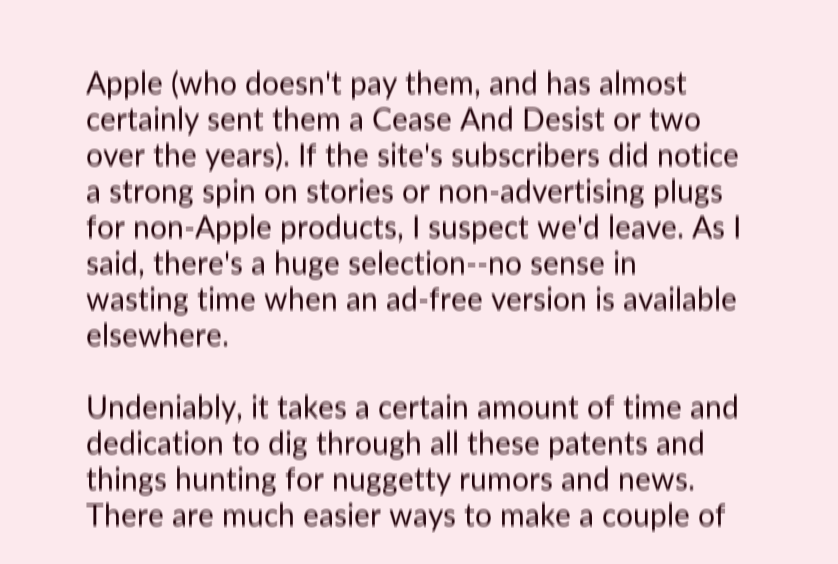Apple (who doesn't pay them, and has almost certainly sent them a Cease And Desist or two over the years). If the site's subscribers did notice a strong spin on stories or non-advertising plugs for non-Apple products, I suspect we'd leave. As I said, there's a huge selection--no sense in wasting time when an ad-free version is available elsewhere.

Undeniably, it takes a certain amount of time and dedication to dig through all these patents and things hunting for nuggetty rumors and news. There are much easier ways to make a couple of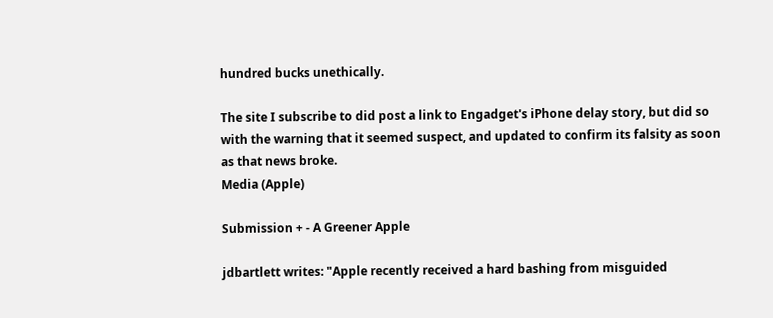hundred bucks unethically.

The site I subscribe to did post a link to Engadget's iPhone delay story, but did so with the warning that it seemed suspect, and updated to confirm its falsity as soon as that news broke.
Media (Apple)

Submission + - A Greener Apple

jdbartlett writes: "Apple recently received a hard bashing from misguided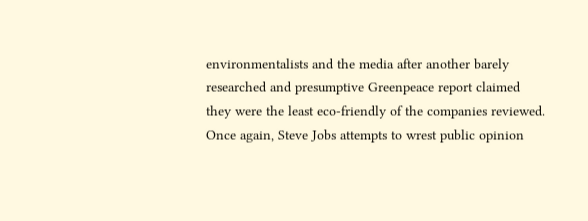environmentalists and the media after another barely researched and presumptive Greenpeace report claimed they were the least eco-friendly of the companies reviewed. Once again, Steve Jobs attempts to wrest public opinion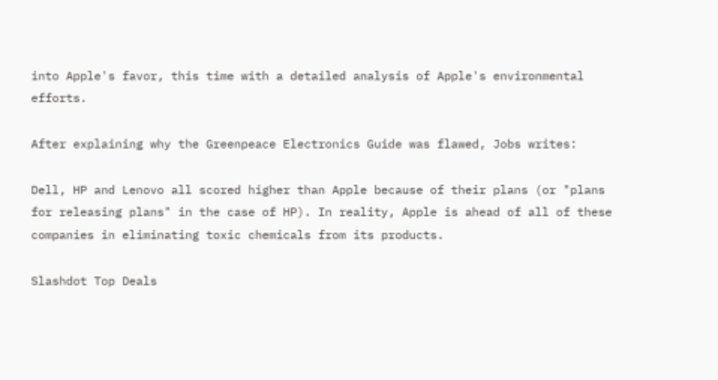into Apple's favor, this time with a detailed analysis of Apple's environmental efforts.

After explaining why the Greenpeace Electronics Guide was flawed, Jobs writes:

Dell, HP and Lenovo all scored higher than Apple because of their plans (or "plans for releasing plans" in the case of HP). In reality, Apple is ahead of all of these companies in eliminating toxic chemicals from its products.

Slashdot Top Deals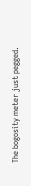The bogosity meter just pegged.